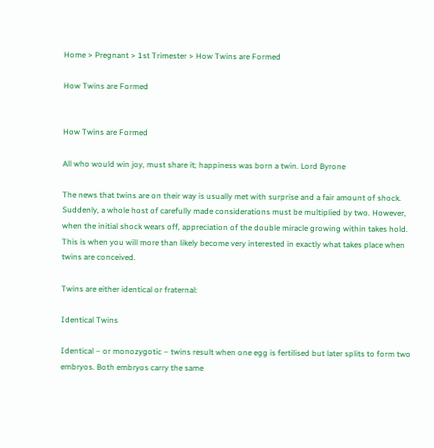Home > Pregnant > 1st Trimester > How Twins are Formed

How Twins are Formed


How Twins are Formed

All who would win joy, must share it; happiness was born a twin. Lord Byrone

The news that twins are on their way is usually met with surprise and a fair amount of shock. Suddenly, a whole host of carefully made considerations must be multiplied by two. However, when the initial shock wears off, appreciation of the double miracle growing within takes hold. This is when you will more than likely become very interested in exactly what takes place when twins are conceived.

Twins are either identical or fraternal:

Identical Twins

Identical – or monozygotic – twins result when one egg is fertilised but later splits to form two embryos. Both embryos carry the same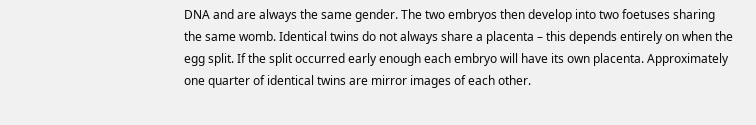DNA and are always the same gender. The two embryos then develop into two foetuses sharing the same womb. Identical twins do not always share a placenta – this depends entirely on when the egg split. If the split occurred early enough each embryo will have its own placenta. Approximately one quarter of identical twins are mirror images of each other.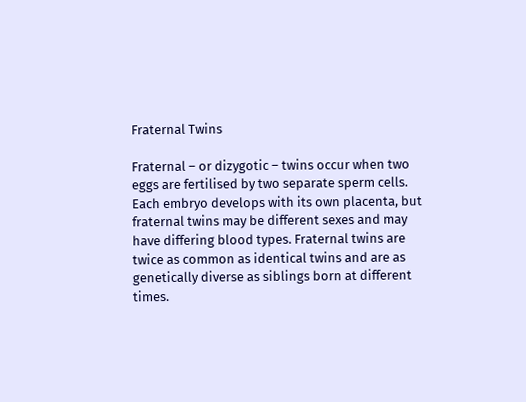Fraternal Twins

Fraternal – or dizygotic – twins occur when two eggs are fertilised by two separate sperm cells. Each embryo develops with its own placenta, but fraternal twins may be different sexes and may have differing blood types. Fraternal twins are twice as common as identical twins and are as genetically diverse as siblings born at different times.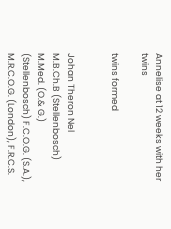Annelise at 12 weeks with her twins

twins formed


Johan Theron Nel
M.B.Ch.B (Stellenbosch) M.Med. (O.& G.) (Stellenbosch) F.C.O.G. (S.A.), M.R.C.O.G. (London), F.R.C.S.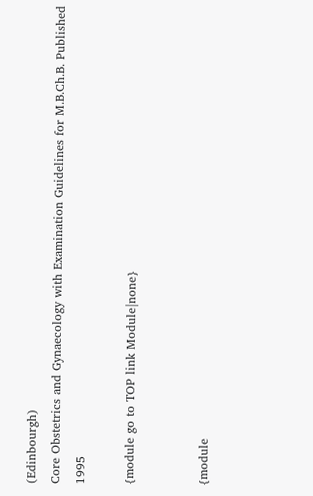(Edinbourgh)
Core Obstetrics and Gynaecology with Examination Guidelines for M.B.Ch.B. Published 1995

{module go to TOP link Module|none}


{module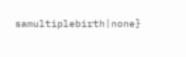samultiplebirth|none}